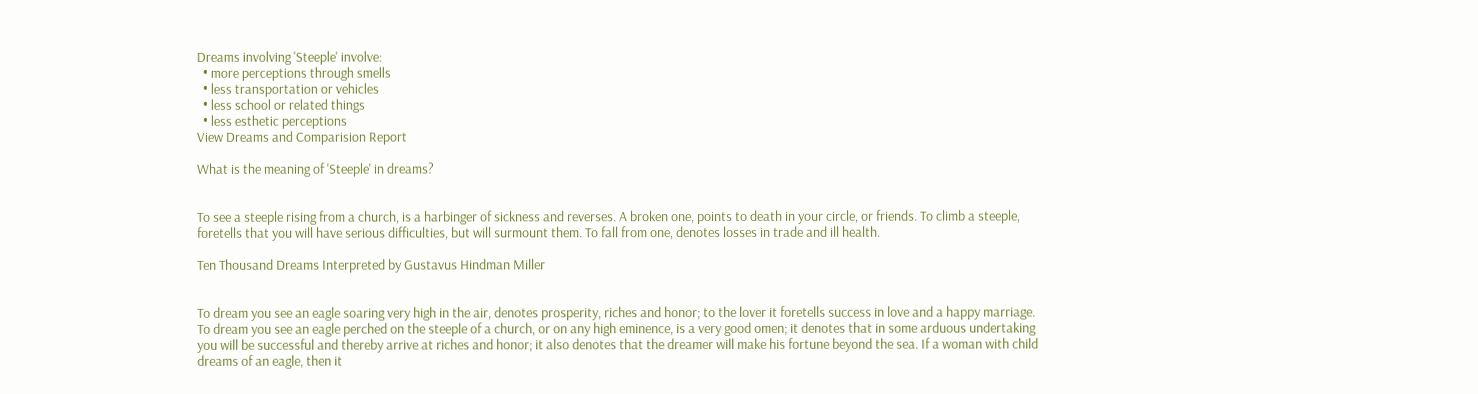Dreams involving 'Steeple' involve:
  • more perceptions through smells
  • less transportation or vehicles
  • less school or related things
  • less esthetic perceptions
View Dreams and Comparision Report

What is the meaning of 'Steeple' in dreams?


To see a steeple rising from a church, is a harbinger of sickness and reverses. A broken one, points to death in your circle, or friends. To climb a steeple, foretells that you will have serious difficulties, but will surmount them. To fall from one, denotes losses in trade and ill health.

Ten Thousand Dreams Interpreted by Gustavus Hindman Miller


To dream you see an eagle soaring very high in the air, denotes prosperity, riches and honor; to the lover it foretells success in love and a happy marriage. To dream you see an eagle perched on the steeple of a church, or on any high eminence, is a very good omen; it denotes that in some arduous undertaking you will be successful and thereby arrive at riches and honor; it also denotes that the dreamer will make his fortune beyond the sea. If a woman with child dreams of an eagle, then it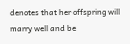denotes that her offspring will marry well and be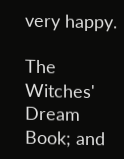very happy.

The Witches' Dream Book; and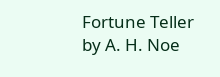Fortune Teller by A. H. Noe